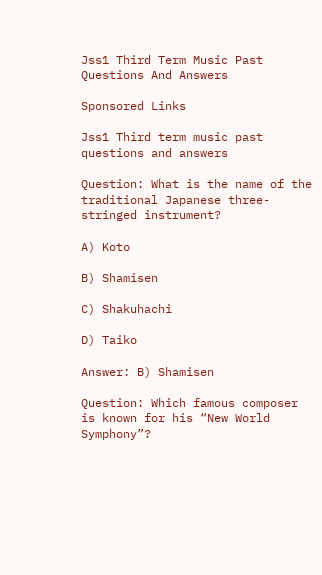Jss1 Third Term Music Past Questions And Answers

Sponsored Links

Jss1 Third term music past questions and answers

Question: What is the name of the traditional Japanese three-stringed instrument?

A) Koto

B) Shamisen

C) Shakuhachi

D) Taiko

Answer: B) Shamisen

Question: Which famous composer is known for his “New World Symphony”?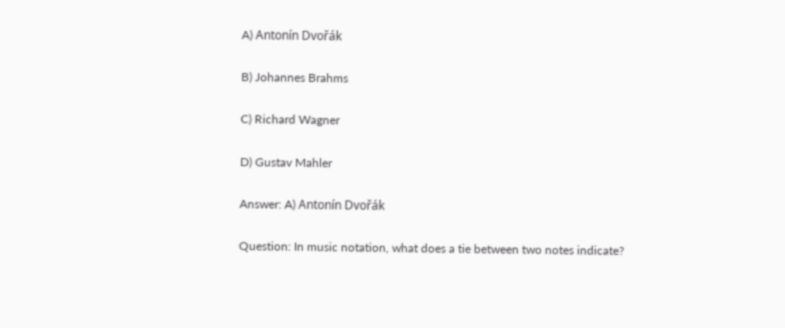A) Antonín Dvořák

B) Johannes Brahms

C) Richard Wagner

D) Gustav Mahler

Answer: A) Antonín Dvořák

Question: In music notation, what does a tie between two notes indicate?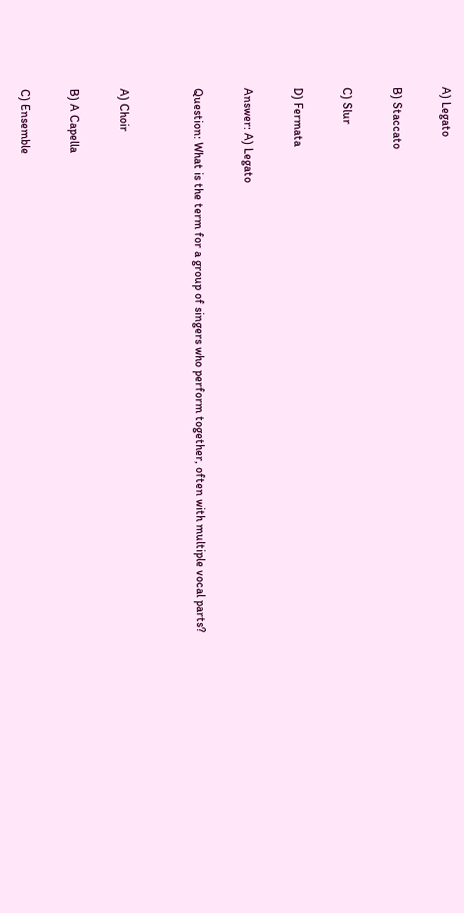A) Legato

B) Staccato

C) Slur

D) Fermata

Answer: A) Legato

Question: What is the term for a group of singers who perform together, often with multiple vocal parts?


A) Choir

B) A Capella

C) Ensemble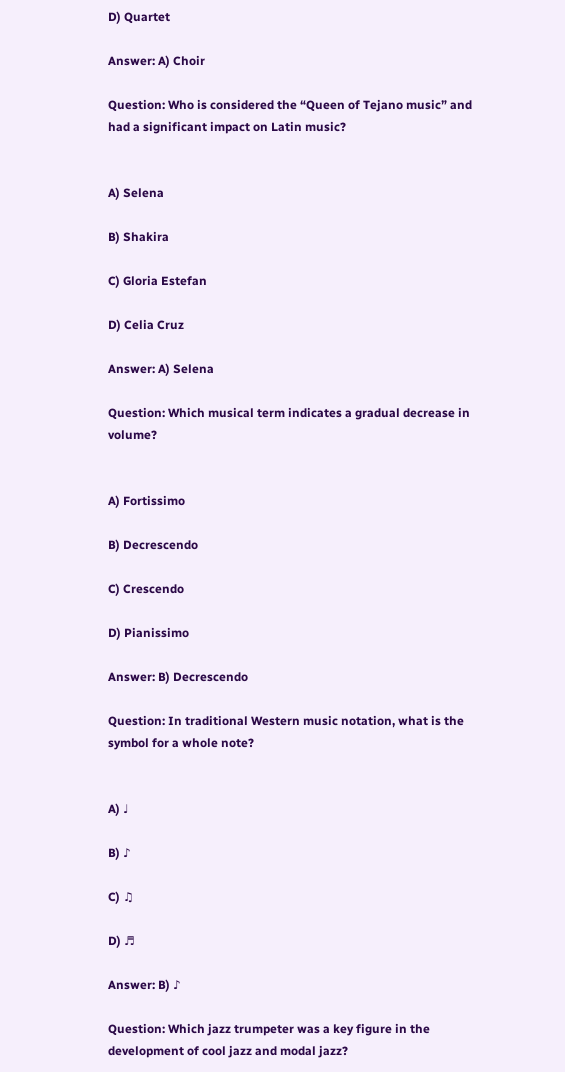D) Quartet

Answer: A) Choir

Question: Who is considered the “Queen of Tejano music” and had a significant impact on Latin music?


A) Selena

B) Shakira

C) Gloria Estefan

D) Celia Cruz

Answer: A) Selena

Question: Which musical term indicates a gradual decrease in volume?


A) Fortissimo

B) Decrescendo

C) Crescendo

D) Pianissimo

Answer: B) Decrescendo

Question: In traditional Western music notation, what is the symbol for a whole note?


A) ♩

B) ♪

C) ♫

D) ♬

Answer: B) ♪

Question: Which jazz trumpeter was a key figure in the development of cool jazz and modal jazz?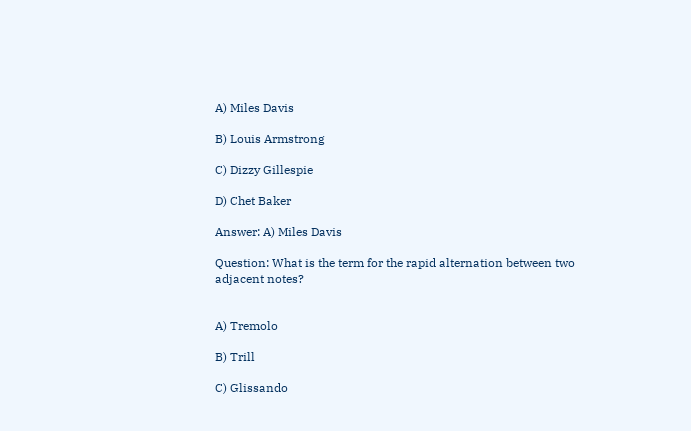A) Miles Davis

B) Louis Armstrong

C) Dizzy Gillespie

D) Chet Baker

Answer: A) Miles Davis

Question: What is the term for the rapid alternation between two adjacent notes?


A) Tremolo

B) Trill

C) Glissando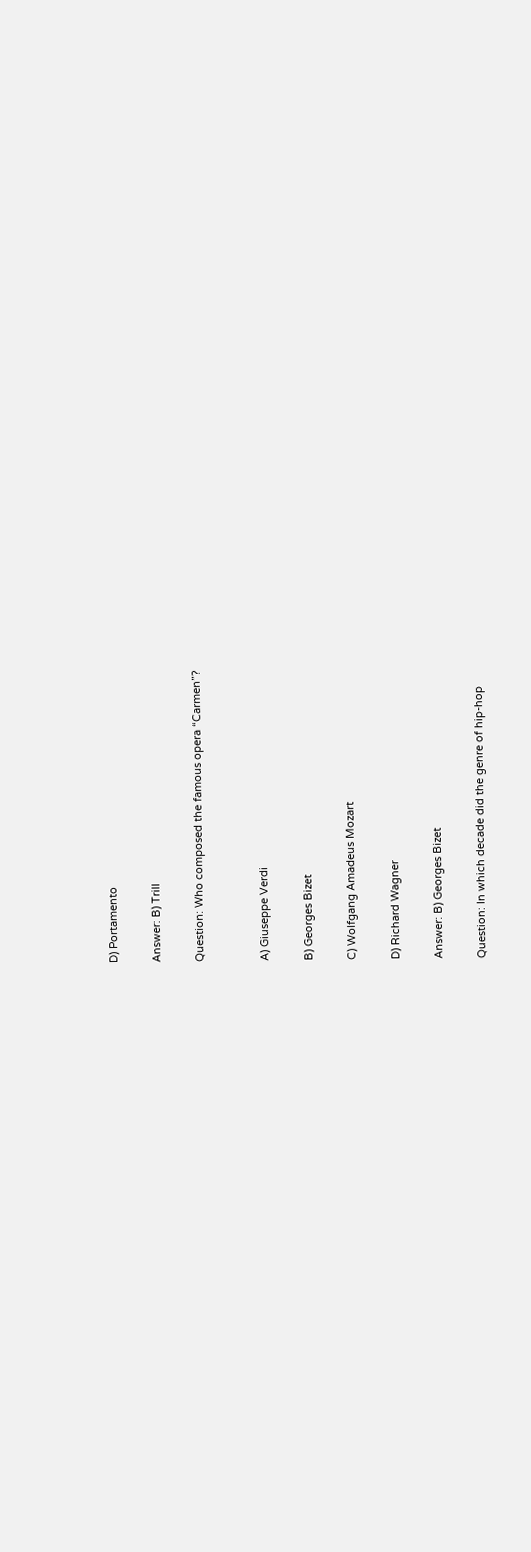D) Portamento

Answer: B) Trill

Question: Who composed the famous opera “Carmen”?


A) Giuseppe Verdi

B) Georges Bizet

C) Wolfgang Amadeus Mozart

D) Richard Wagner

Answer: B) Georges Bizet

Question: In which decade did the genre of hip-hop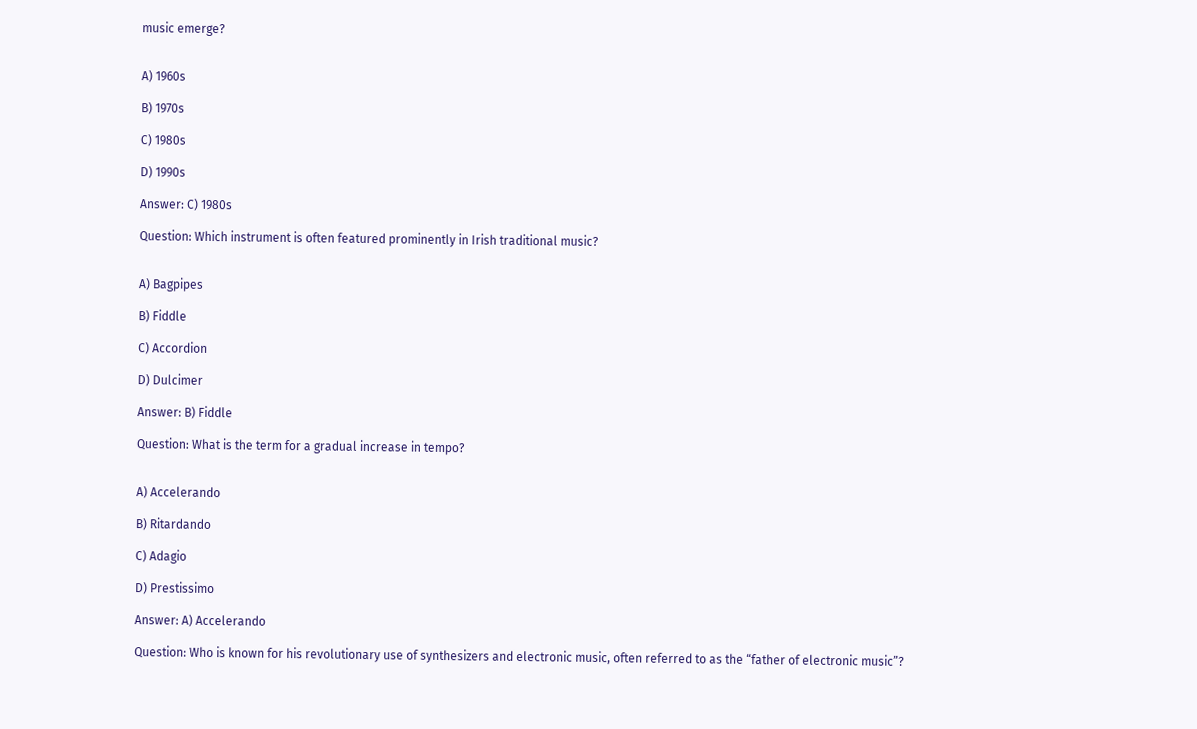music emerge?


A) 1960s

B) 1970s

C) 1980s

D) 1990s

Answer: C) 1980s

Question: Which instrument is often featured prominently in Irish traditional music?


A) Bagpipes

B) Fiddle

C) Accordion

D) Dulcimer

Answer: B) Fiddle

Question: What is the term for a gradual increase in tempo?


A) Accelerando

B) Ritardando

C) Adagio

D) Prestissimo

Answer: A) Accelerando

Question: Who is known for his revolutionary use of synthesizers and electronic music, often referred to as the “father of electronic music”?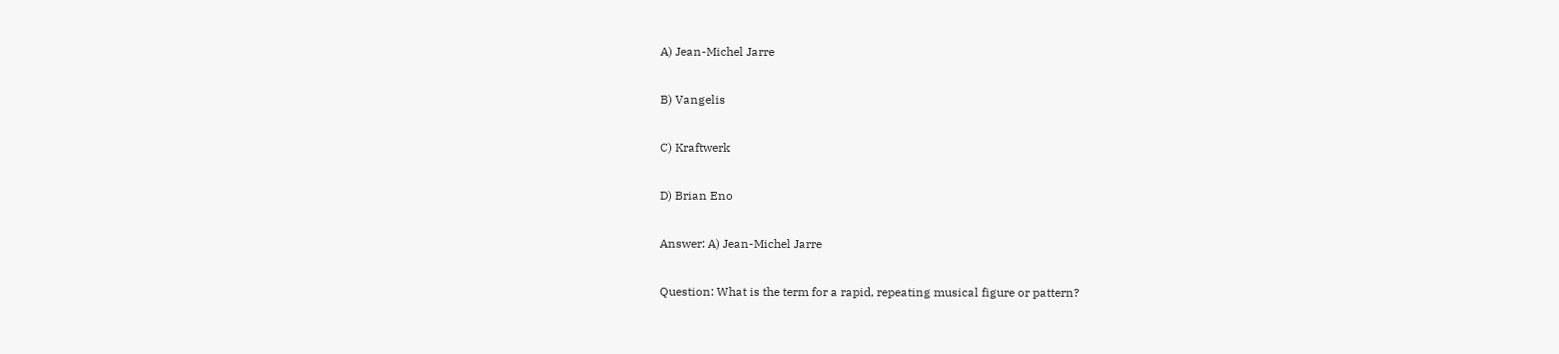A) Jean-Michel Jarre

B) Vangelis

C) Kraftwerk

D) Brian Eno

Answer: A) Jean-Michel Jarre

Question: What is the term for a rapid, repeating musical figure or pattern?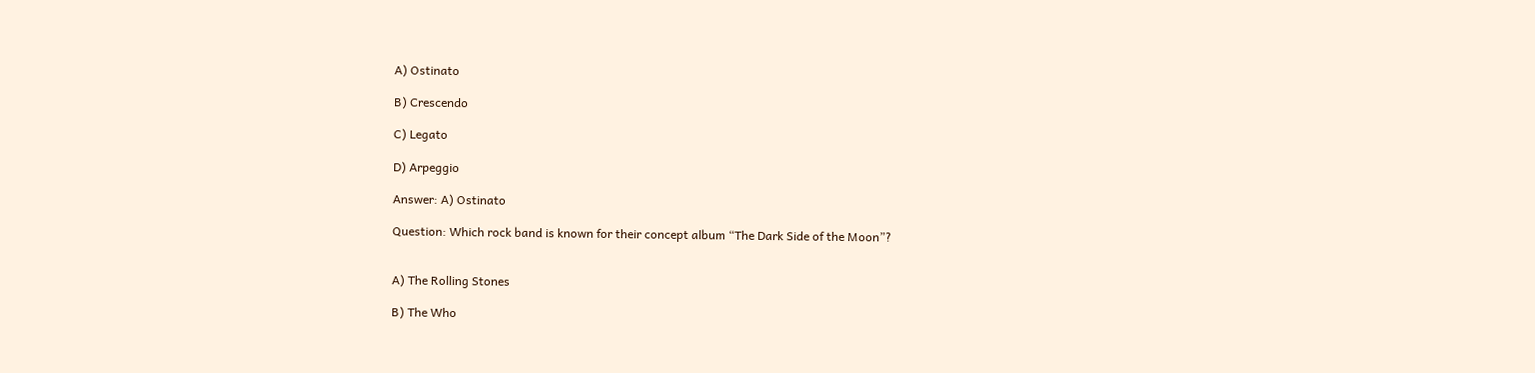A) Ostinato

B) Crescendo

C) Legato

D) Arpeggio

Answer: A) Ostinato

Question: Which rock band is known for their concept album “The Dark Side of the Moon”?


A) The Rolling Stones

B) The Who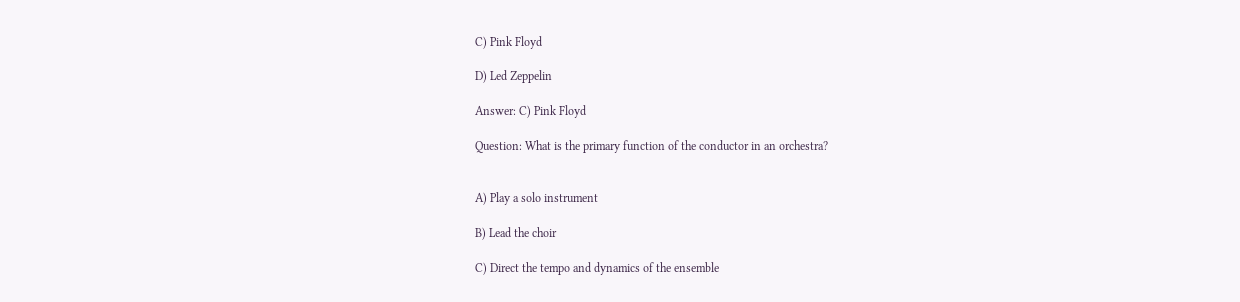C) Pink Floyd

D) Led Zeppelin

Answer: C) Pink Floyd

Question: What is the primary function of the conductor in an orchestra?


A) Play a solo instrument

B) Lead the choir

C) Direct the tempo and dynamics of the ensemble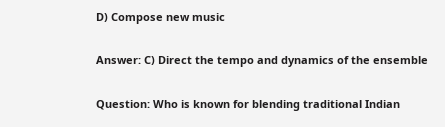D) Compose new music

Answer: C) Direct the tempo and dynamics of the ensemble

Question: Who is known for blending traditional Indian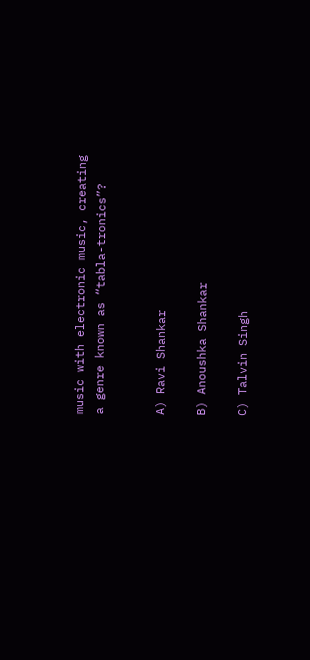music with electronic music, creating a genre known as “tabla-tronics”?


A) Ravi Shankar

B) Anoushka Shankar

C) Talvin Singh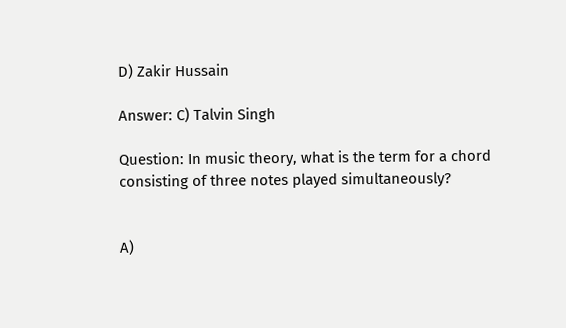D) Zakir Hussain

Answer: C) Talvin Singh

Question: In music theory, what is the term for a chord consisting of three notes played simultaneously?


A)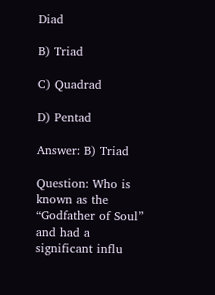Diad

B) Triad

C) Quadrad

D) Pentad

Answer: B) Triad

Question: Who is known as the “Godfather of Soul” and had a significant influ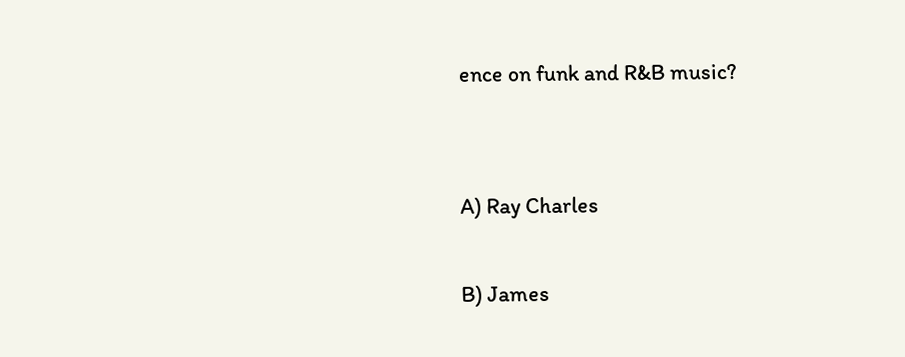ence on funk and R&B music?


A) Ray Charles

B) James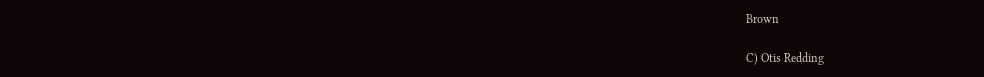Brown

C) Otis Redding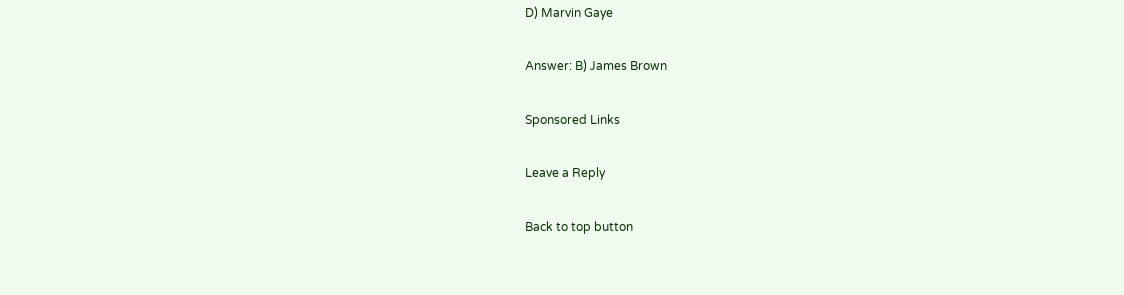D) Marvin Gaye

Answer: B) James Brown

Sponsored Links

Leave a Reply

Back to top button